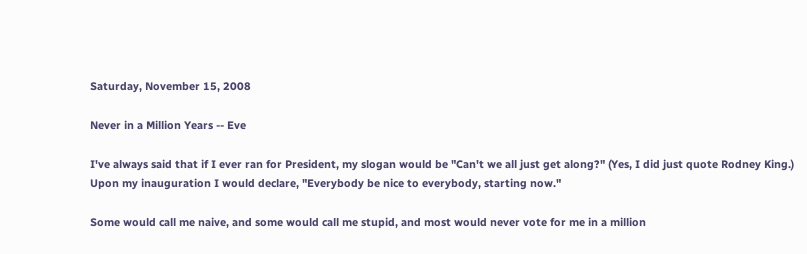Saturday, November 15, 2008

Never in a Million Years -- Eve

I've always said that if I ever ran for President, my slogan would be "Can't we all just get along?" (Yes, I did just quote Rodney King.) Upon my inauguration I would declare, "Everybody be nice to everybody, starting now."

Some would call me naive, and some would call me stupid, and most would never vote for me in a million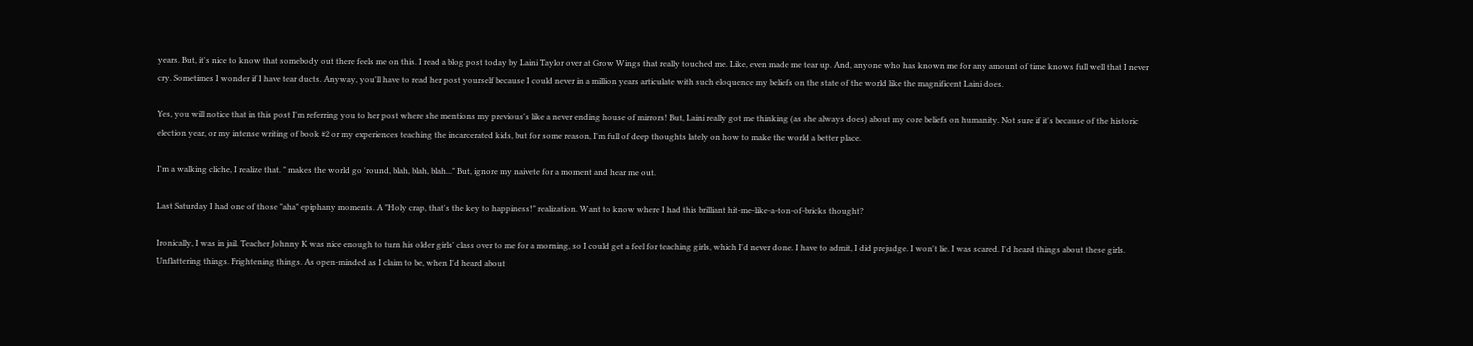years. But, it's nice to know that somebody out there feels me on this. I read a blog post today by Laini Taylor over at Grow Wings that really touched me. Like, even made me tear up. And, anyone who has known me for any amount of time knows full well that I never cry. Sometimes I wonder if I have tear ducts. Anyway, you'll have to read her post yourself because I could never in a million years articulate with such eloquence my beliefs on the state of the world like the magnificent Laini does.

Yes, you will notice that in this post I'm referring you to her post where she mentions my previous's like a never ending house of mirrors! But, Laini really got me thinking (as she always does) about my core beliefs on humanity. Not sure if it's because of the historic election year, or my intense writing of book #2 or my experiences teaching the incarcerated kids, but for some reason, I'm full of deep thoughts lately on how to make the world a better place.

I'm a walking cliche, I realize that. " makes the world go 'round, blah, blah, blah..." But, ignore my naivete for a moment and hear me out.

Last Saturday I had one of those "aha" epiphany moments. A "Holy crap, that's the key to happiness!" realization. Want to know where I had this brilliant hit-me-like-a-ton-of-bricks thought?

Ironically, I was in jail. Teacher Johnny K was nice enough to turn his older girls' class over to me for a morning, so I could get a feel for teaching girls, which I'd never done. I have to admit, I did prejudge. I won't lie. I was scared. I'd heard things about these girls. Unflattering things. Frightening things. As open-minded as I claim to be, when I'd heard about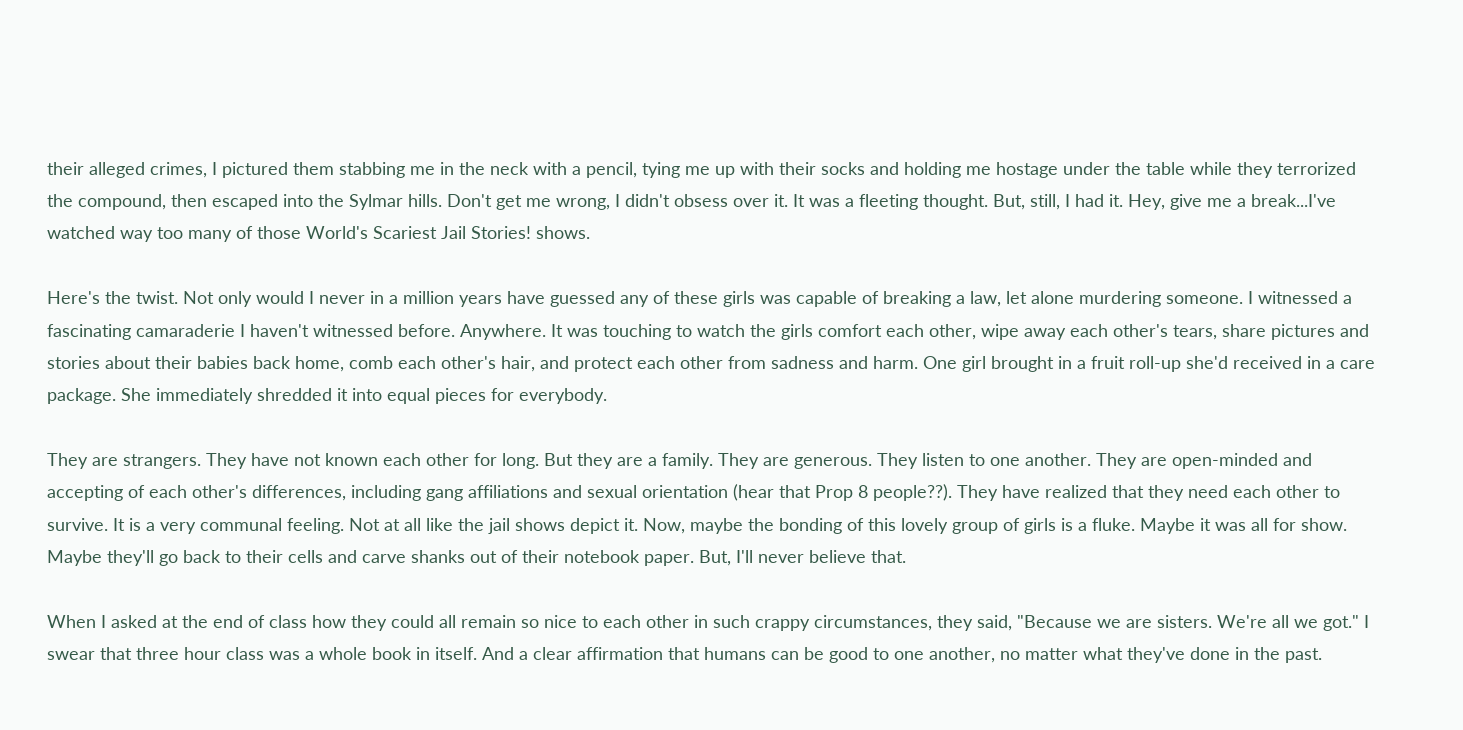their alleged crimes, I pictured them stabbing me in the neck with a pencil, tying me up with their socks and holding me hostage under the table while they terrorized the compound, then escaped into the Sylmar hills. Don't get me wrong, I didn't obsess over it. It was a fleeting thought. But, still, I had it. Hey, give me a break...I've watched way too many of those World's Scariest Jail Stories! shows.

Here's the twist. Not only would I never in a million years have guessed any of these girls was capable of breaking a law, let alone murdering someone. I witnessed a fascinating camaraderie I haven't witnessed before. Anywhere. It was touching to watch the girls comfort each other, wipe away each other's tears, share pictures and stories about their babies back home, comb each other's hair, and protect each other from sadness and harm. One girl brought in a fruit roll-up she'd received in a care package. She immediately shredded it into equal pieces for everybody.

They are strangers. They have not known each other for long. But they are a family. They are generous. They listen to one another. They are open-minded and accepting of each other's differences, including gang affiliations and sexual orientation (hear that Prop 8 people??). They have realized that they need each other to survive. It is a very communal feeling. Not at all like the jail shows depict it. Now, maybe the bonding of this lovely group of girls is a fluke. Maybe it was all for show. Maybe they'll go back to their cells and carve shanks out of their notebook paper. But, I'll never believe that.

When I asked at the end of class how they could all remain so nice to each other in such crappy circumstances, they said, "Because we are sisters. We're all we got." I swear that three hour class was a whole book in itself. And a clear affirmation that humans can be good to one another, no matter what they've done in the past.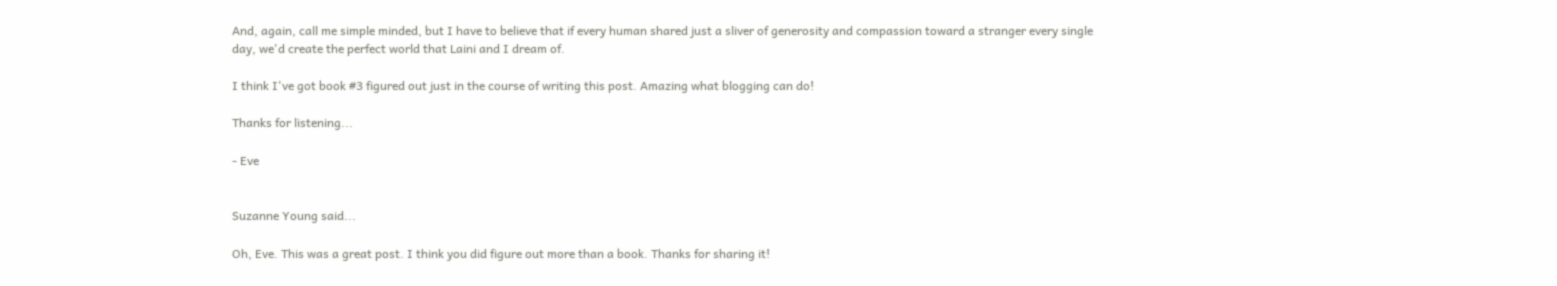And, again, call me simple minded, but I have to believe that if every human shared just a sliver of generosity and compassion toward a stranger every single day, we'd create the perfect world that Laini and I dream of.

I think I've got book #3 figured out just in the course of writing this post. Amazing what blogging can do!

Thanks for listening...

- Eve


Suzanne Young said...

Oh, Eve. This was a great post. I think you did figure out more than a book. Thanks for sharing it!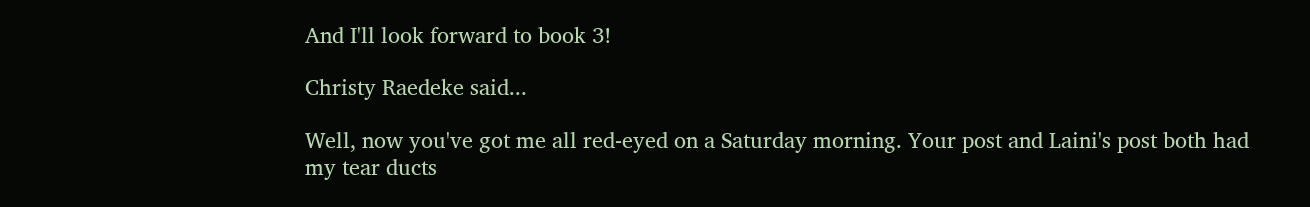And I'll look forward to book 3!

Christy Raedeke said...

Well, now you've got me all red-eyed on a Saturday morning. Your post and Laini's post both had my tear ducts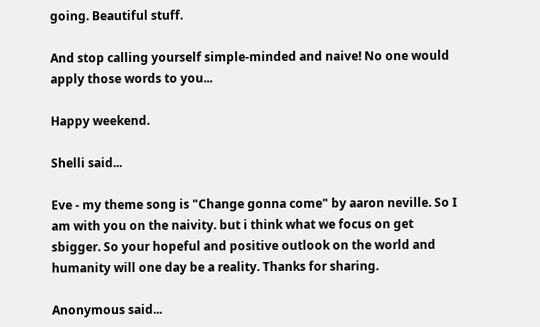going. Beautiful stuff.

And stop calling yourself simple-minded and naive! No one would apply those words to you...

Happy weekend.

Shelli said...

Eve - my theme song is "Change gonna come" by aaron neville. So I am with you on the naivity. but i think what we focus on get sbigger. So your hopeful and positive outlook on the world and humanity will one day be a reality. Thanks for sharing.

Anonymous said...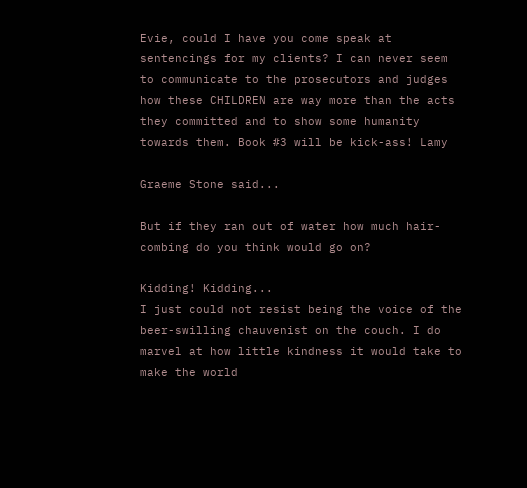Evie, could I have you come speak at sentencings for my clients? I can never seem to communicate to the prosecutors and judges how these CHILDREN are way more than the acts they committed and to show some humanity towards them. Book #3 will be kick-ass! Lamy

Graeme Stone said...

But if they ran out of water how much hair-combing do you think would go on?

Kidding! Kidding...
I just could not resist being the voice of the beer-swilling chauvenist on the couch. I do marvel at how little kindness it would take to make the world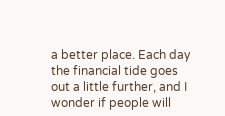a better place. Each day the financial tide goes out a little further, and I wonder if people will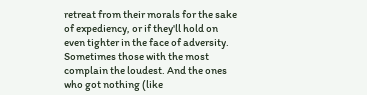retreat from their morals for the sake of expediency, or if they'll hold on even tighter in the face of adversity. Sometimes those with the most complain the loudest. And the ones who got nothing (like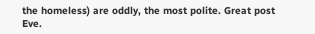the homeless) are oddly, the most polite. Great post Eve.